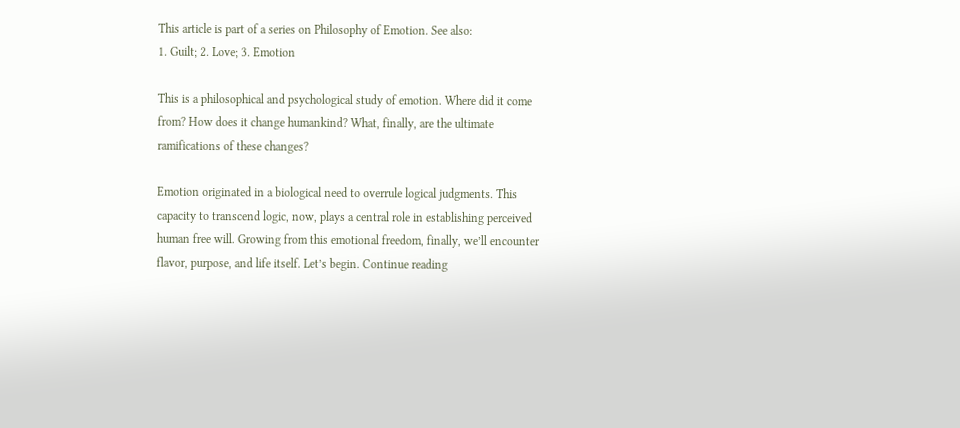This article is part of a series on Philosophy of Emotion. See also:
1. Guilt; 2. Love; 3. Emotion

This is a philosophical and psychological study of emotion. Where did it come from? How does it change humankind? What, finally, are the ultimate ramifications of these changes?

Emotion originated in a biological need to overrule logical judgments. This capacity to transcend logic, now, plays a central role in establishing perceived human free will. Growing from this emotional freedom, finally, we’ll encounter flavor, purpose, and life itself. Let’s begin. Continue reading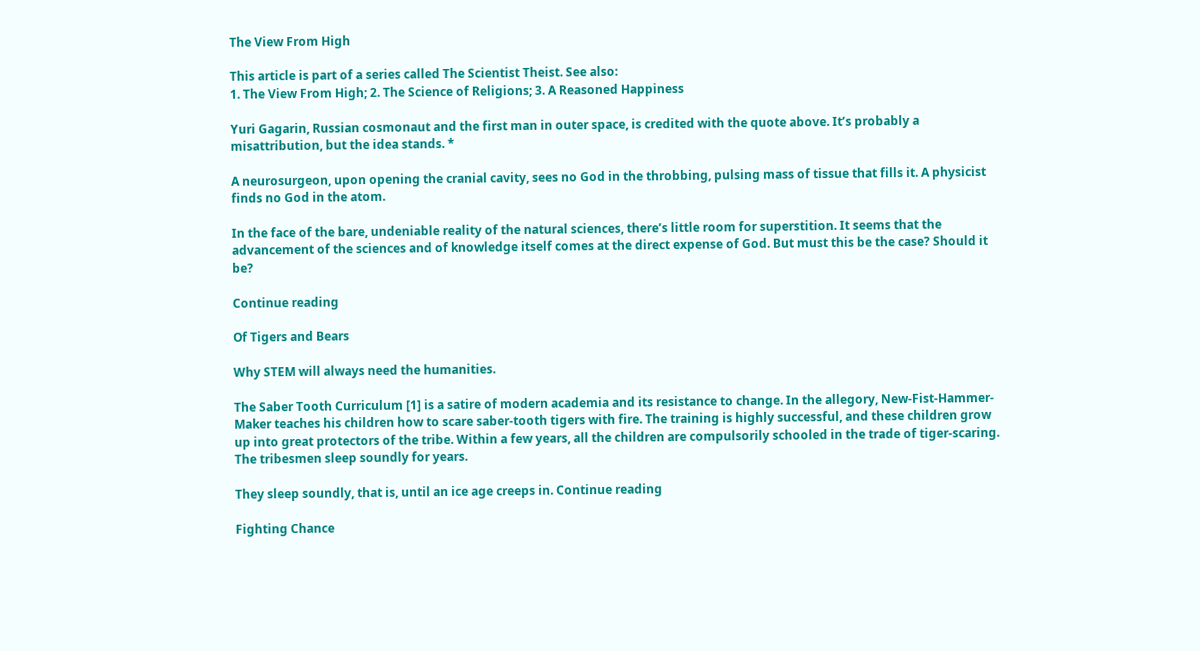The View From High

This article is part of a series called The Scientist Theist. See also:
1. The View From High; 2. The Science of Religions; 3. A Reasoned Happiness

Yuri Gagarin, Russian cosmonaut and the first man in outer space, is credited with the quote above. It’s probably a misattribution, but the idea stands. *

A neurosurgeon, upon opening the cranial cavity, sees no God in the throbbing, pulsing mass of tissue that fills it. A physicist finds no God in the atom.

In the face of the bare, undeniable reality of the natural sciences, there’s little room for superstition. It seems that the advancement of the sciences and of knowledge itself comes at the direct expense of God. But must this be the case? Should it be?

Continue reading

Of Tigers and Bears

Why STEM will always need the humanities.

The Saber Tooth Curriculum [1] is a satire of modern academia and its resistance to change. In the allegory, New-Fist-Hammer-Maker teaches his children how to scare saber-tooth tigers with fire. The training is highly successful, and these children grow up into great protectors of the tribe. Within a few years, all the children are compulsorily schooled in the trade of tiger-scaring. The tribesmen sleep soundly for years.

They sleep soundly, that is, until an ice age creeps in. Continue reading

Fighting Chance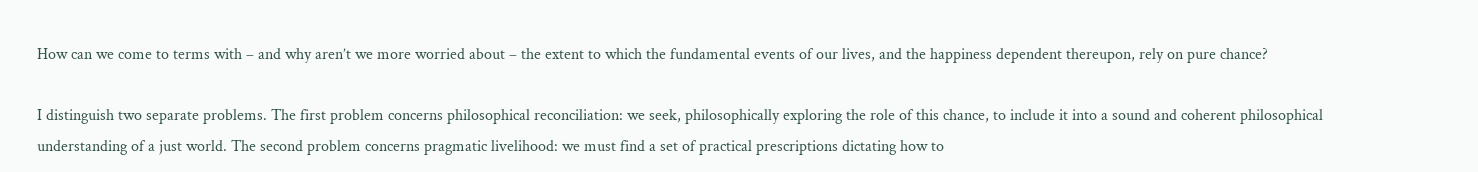How can we come to terms with – and why aren’t we more worried about – the extent to which the fundamental events of our lives, and the happiness dependent thereupon, rely on pure chance?

I distinguish two separate problems. The first problem concerns philosophical reconciliation: we seek, philosophically exploring the role of this chance, to include it into a sound and coherent philosophical understanding of a just world. The second problem concerns pragmatic livelihood: we must find a set of practical prescriptions dictating how to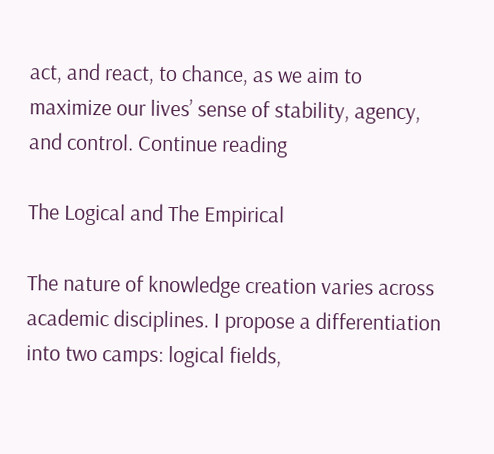act, and react, to chance, as we aim to maximize our lives’ sense of stability, agency, and control. Continue reading

The Logical and The Empirical

The nature of knowledge creation varies across academic disciplines. I propose a differentiation into two camps: logical fields,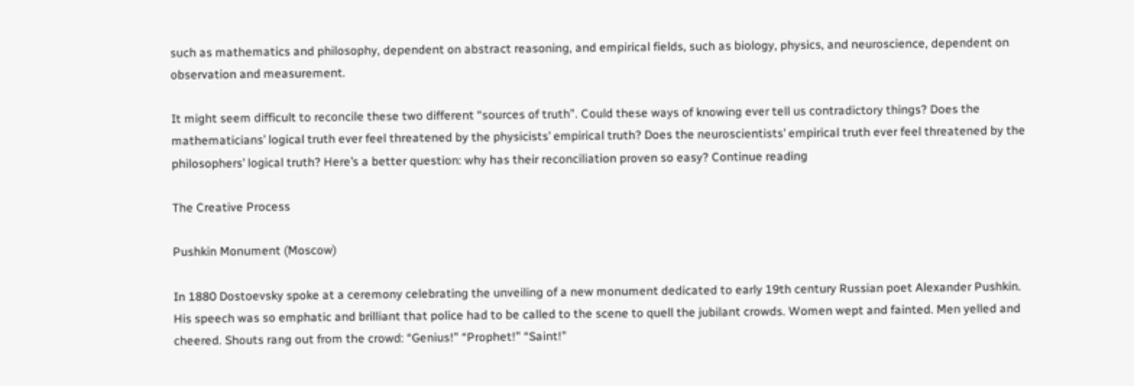such as mathematics and philosophy, dependent on abstract reasoning, and empirical fields, such as biology, physics, and neuroscience, dependent on observation and measurement.

It might seem difficult to reconcile these two different “sources of truth”. Could these ways of knowing ever tell us contradictory things? Does the mathematicians’ logical truth ever feel threatened by the physicists’ empirical truth? Does the neuroscientists’ empirical truth ever feel threatened by the philosophers’ logical truth? Here’s a better question: why has their reconciliation proven so easy? Continue reading

The Creative Process

Pushkin Monument (Moscow)

In 1880 Dostoevsky spoke at a ceremony celebrating the unveiling of a new monument dedicated to early 19th century Russian poet Alexander Pushkin. His speech was so emphatic and brilliant that police had to be called to the scene to quell the jubilant crowds. Women wept and fainted. Men yelled and cheered. Shouts rang out from the crowd: “Genius!” “Prophet!” “Saint!”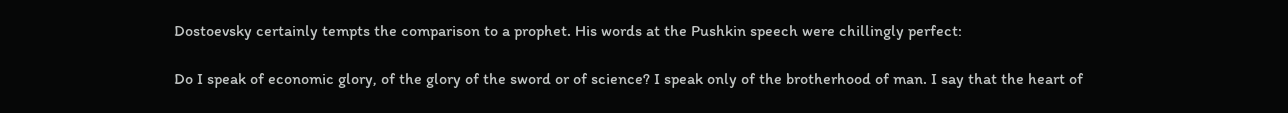Dostoevsky certainly tempts the comparison to a prophet. His words at the Pushkin speech were chillingly perfect:

Do I speak of economic glory, of the glory of the sword or of science? I speak only of the brotherhood of man. I say that the heart of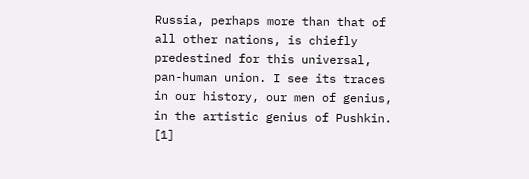Russia, perhaps more than that of all other nations, is chiefly predestined for this universal, pan-human union. I see its traces in our history, our men of genius, in the artistic genius of Pushkin. [1]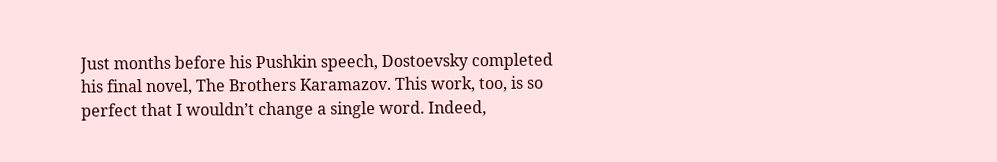Just months before his Pushkin speech, Dostoevsky completed his final novel, The Brothers Karamazov. This work, too, is so perfect that I wouldn’t change a single word. Indeed,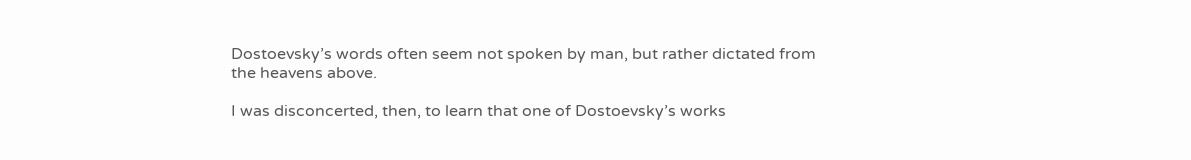Dostoevsky’s words often seem not spoken by man, but rather dictated from the heavens above.

I was disconcerted, then, to learn that one of Dostoevsky’s works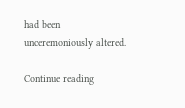had been unceremoniously altered.

Continue reading